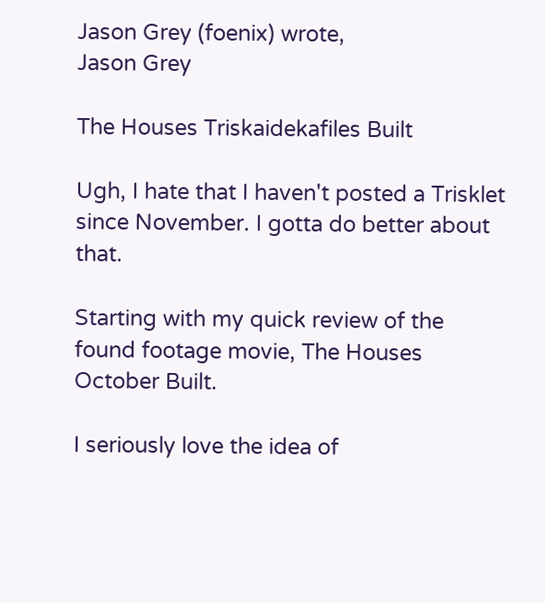Jason Grey (foenix) wrote,
Jason Grey

The Houses Triskaidekafiles Built

Ugh, I hate that I haven't posted a Trisklet since November. I gotta do better about that.

Starting with my quick review of the found footage movie, The Houses October Built.

I seriously love the idea of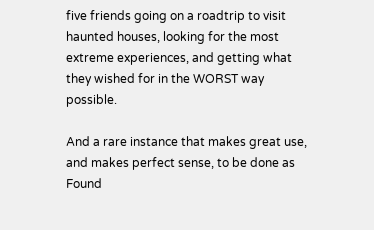five friends going on a roadtrip to visit haunted houses, looking for the most extreme experiences, and getting what they wished for in the WORST way possible.

And a rare instance that makes great use, and makes perfect sense, to be done as Found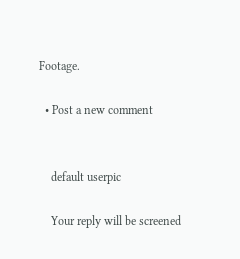Footage.

  • Post a new comment


    default userpic

    Your reply will be screened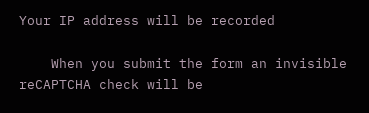Your IP address will be recorded

    When you submit the form an invisible reCAPTCHA check will be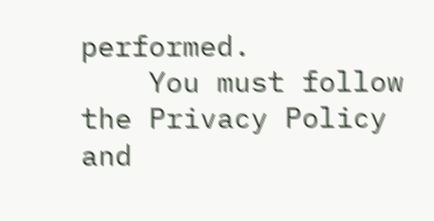performed.
    You must follow the Privacy Policy and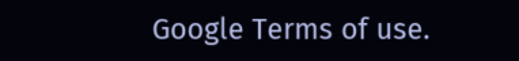Google Terms of use.